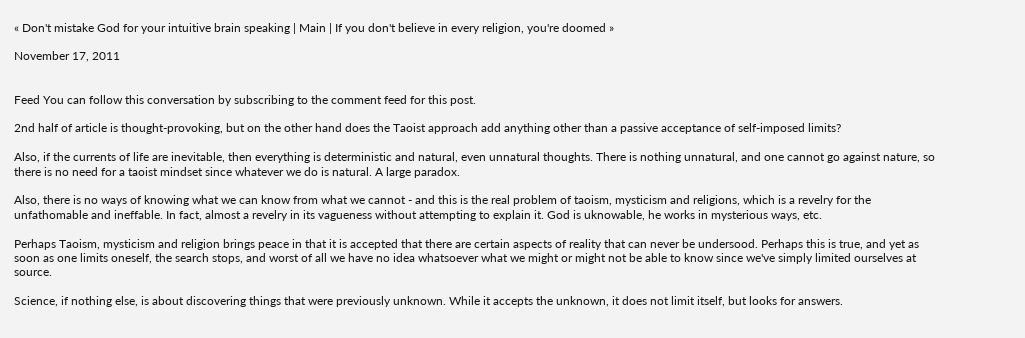« Don't mistake God for your intuitive brain speaking | Main | If you don't believe in every religion, you're doomed »

November 17, 2011


Feed You can follow this conversation by subscribing to the comment feed for this post.

2nd half of article is thought-provoking, but on the other hand does the Taoist approach add anything other than a passive acceptance of self-imposed limits?

Also, if the currents of life are inevitable, then everything is deterministic and natural, even unnatural thoughts. There is nothing unnatural, and one cannot go against nature, so there is no need for a taoist mindset since whatever we do is natural. A large paradox.

Also, there is no ways of knowing what we can know from what we cannot - and this is the real problem of taoism, mysticism and religions, which is a revelry for the unfathomable and ineffable. In fact, almost a revelry in its vagueness without attempting to explain it. God is uknowable, he works in mysterious ways, etc.

Perhaps Taoism, mysticism and religion brings peace in that it is accepted that there are certain aspects of reality that can never be undersood. Perhaps this is true, and yet as soon as one limits oneself, the search stops, and worst of all we have no idea whatsoever what we might or might not be able to know since we've simply limited ourselves at source.

Science, if nothing else, is about discovering things that were previously unknown. While it accepts the unknown, it does not limit itself, but looks for answers.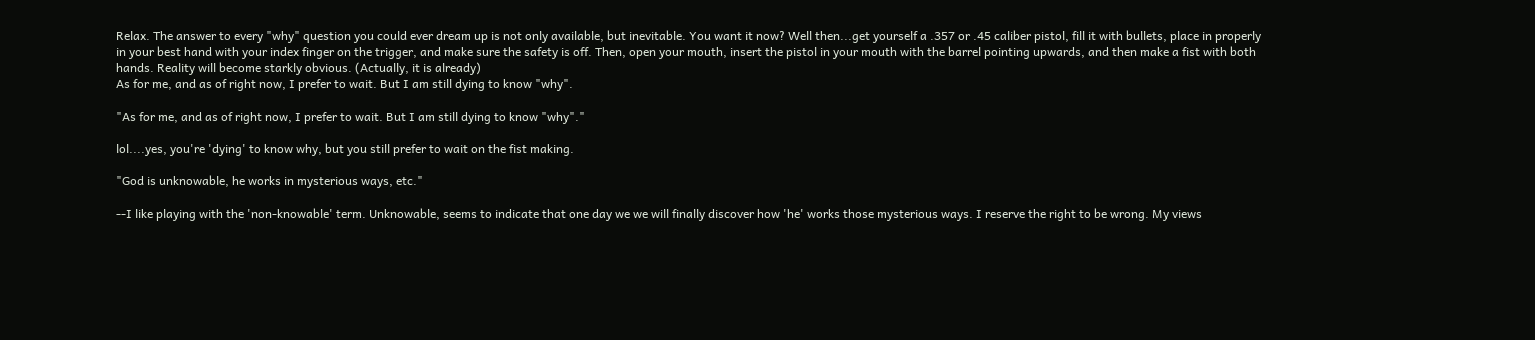Relax. The answer to every "why" question you could ever dream up is not only available, but inevitable. You want it now? Well then...get yourself a .357 or .45 caliber pistol, fill it with bullets, place in properly in your best hand with your index finger on the trigger, and make sure the safety is off. Then, open your mouth, insert the pistol in your mouth with the barrel pointing upwards, and then make a fist with both hands. Reality will become starkly obvious. (Actually, it is already)
As for me, and as of right now, I prefer to wait. But I am still dying to know "why".

"As for me, and as of right now, I prefer to wait. But I am still dying to know "why"."

lol....yes, you're 'dying' to know why, but you still prefer to wait on the fist making.

"God is unknowable, he works in mysterious ways, etc."

--I like playing with the 'non-knowable' term. Unknowable, seems to indicate that one day we we will finally discover how 'he' works those mysterious ways. I reserve the right to be wrong. My views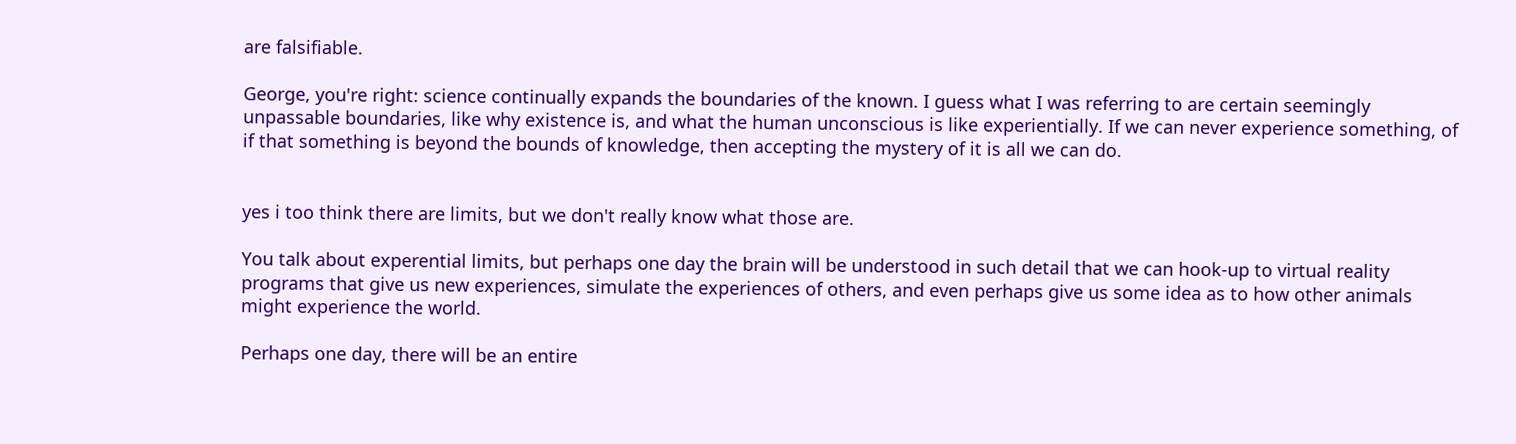are falsifiable.

George, you're right: science continually expands the boundaries of the known. I guess what I was referring to are certain seemingly unpassable boundaries, like why existence is, and what the human unconscious is like experientially. If we can never experience something, of if that something is beyond the bounds of knowledge, then accepting the mystery of it is all we can do.


yes i too think there are limits, but we don't really know what those are.

You talk about experential limits, but perhaps one day the brain will be understood in such detail that we can hook-up to virtual reality programs that give us new experiences, simulate the experiences of others, and even perhaps give us some idea as to how other animals might experience the world.

Perhaps one day, there will be an entire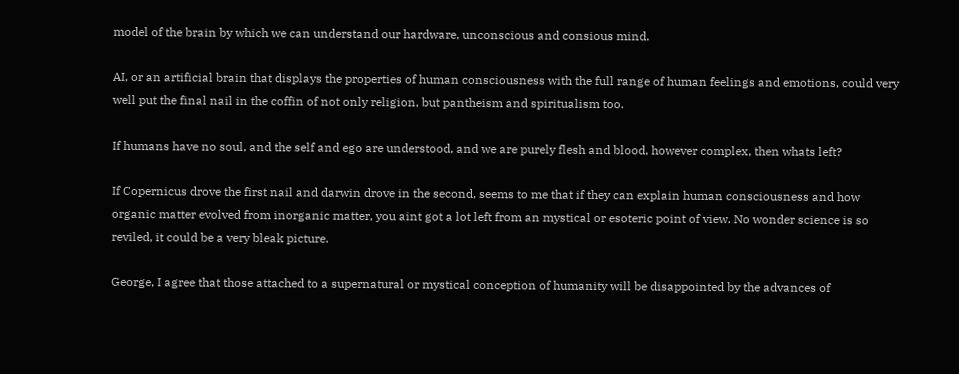model of the brain by which we can understand our hardware, unconscious and consious mind.

AI, or an artificial brain that displays the properties of human consciousness with the full range of human feelings and emotions, could very well put the final nail in the coffin of not only religion, but pantheism and spiritualism too.

If humans have no soul, and the self and ego are understood, and we are purely flesh and blood, however complex, then whats left?

If Copernicus drove the first nail and darwin drove in the second, seems to me that if they can explain human consciousness and how organic matter evolved from inorganic matter, you aint got a lot left from an mystical or esoteric point of view. No wonder science is so reviled, it could be a very bleak picture.

George, I agree that those attached to a supernatural or mystical conception of humanity will be disappointed by the advances of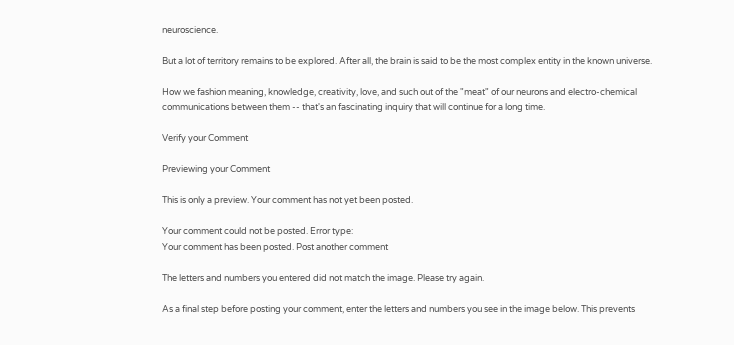neuroscience.

But a lot of territory remains to be explored. After all, the brain is said to be the most complex entity in the known universe.

How we fashion meaning, knowledge, creativity, love, and such out of the "meat" of our neurons and electro-chemical communications between them -- that's an fascinating inquiry that will continue for a long time.

Verify your Comment

Previewing your Comment

This is only a preview. Your comment has not yet been posted.

Your comment could not be posted. Error type:
Your comment has been posted. Post another comment

The letters and numbers you entered did not match the image. Please try again.

As a final step before posting your comment, enter the letters and numbers you see in the image below. This prevents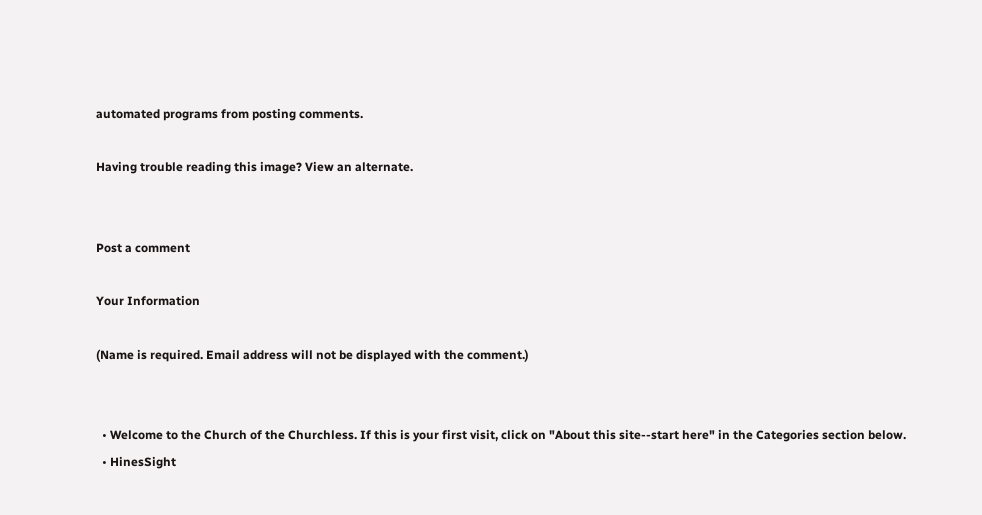automated programs from posting comments.

Having trouble reading this image? View an alternate.


Post a comment

Your Information

(Name is required. Email address will not be displayed with the comment.)


  • Welcome to the Church of the Churchless. If this is your first visit, click on "About this site--start here" in the Categories section below.
  • HinesSight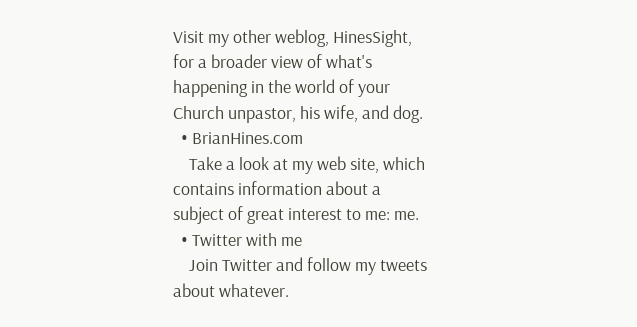Visit my other weblog, HinesSight, for a broader view of what's happening in the world of your Church unpastor, his wife, and dog.
  • BrianHines.com
    Take a look at my web site, which contains information about a subject of great interest to me: me.
  • Twitter with me
    Join Twitter and follow my tweets about whatever.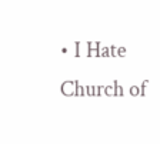• I Hate Church of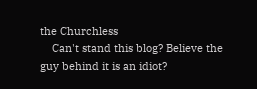the Churchless
    Can't stand this blog? Believe the guy behind it is an idiot?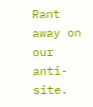Rant away on our anti-site.